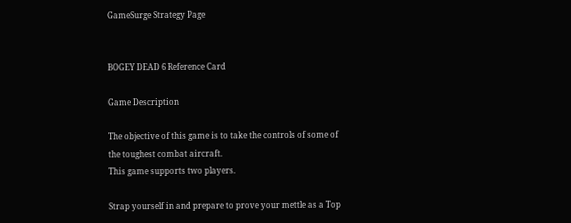GameSurge Strategy Page


BOGEY DEAD 6 Reference Card

Game Description

The objective of this game is to take the controls of some of the toughest combat aircraft.
This game supports two players.

Strap yourself in and prepare to prove your mettle as a Top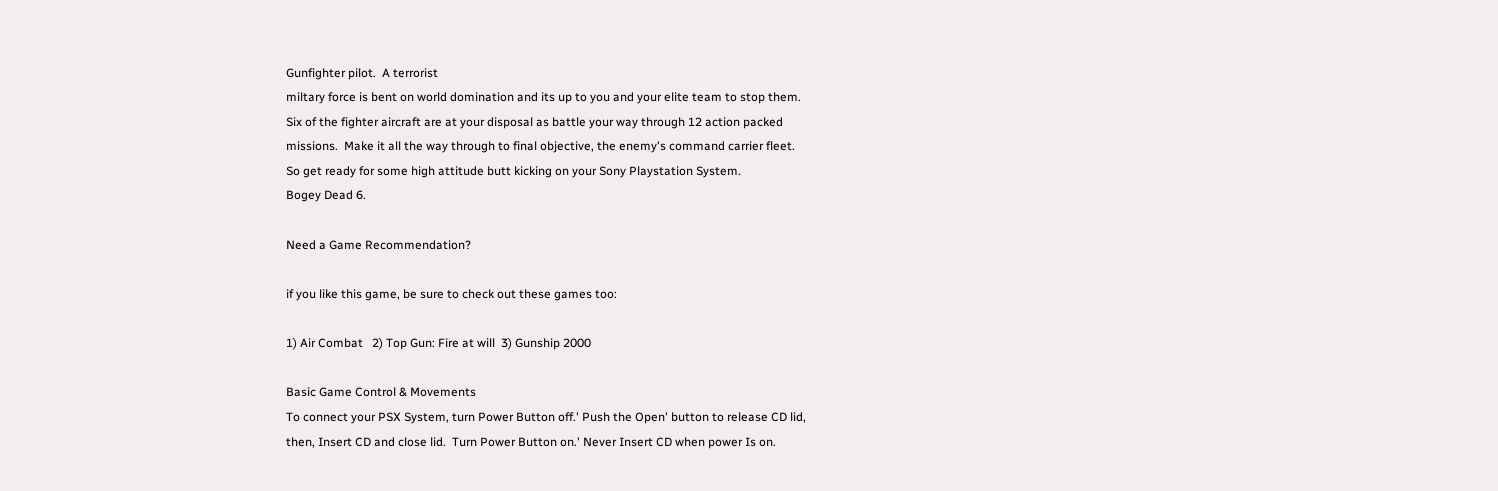Gunfighter pilot.  A terrorist
miltary force is bent on world domination and its up to you and your elite team to stop them.
Six of the fighter aircraft are at your disposal as battle your way through 12 action packed
missions.  Make it all the way through to final objective, the enemy's command carrier fleet.
So get ready for some high attitude butt kicking on your Sony Playstation System.
Bogey Dead 6.

Need a Game Recommendation?

if you like this game, be sure to check out these games too:

1) Air Combat   2) Top Gun: Fire at will  3) Gunship 2000

Basic Game Control & Movements
To connect your PSX System, turn Power Button off.' Push the Open' button to release CD lid,
then, Insert CD and close lid.  Turn Power Button on.' Never Insert CD when power Is on.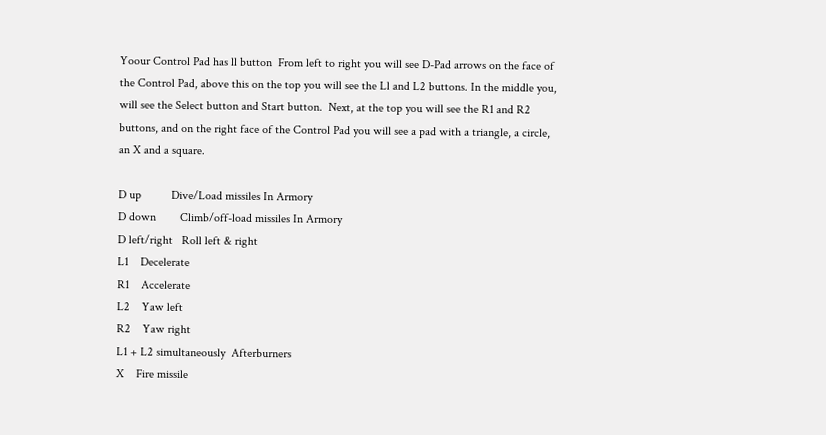Yoour Control Pad has ll button  From left to right you will see D-Pad arrows on the face of
the Control Pad, above this on the top you will see the Ll and L2 buttons. In the middle you,
will see the Select button and Start button.  Next, at the top you will see the R1 and R2
buttons, and on the right face of the Control Pad you will see a pad with a triangle, a circle,
an X and a square.

D up          Dive/Load missiles In Armory
D down        Climb/off-load missiles In Armory
D left/right   Roll left & right
L1    Decelerate
R1    Accelerate
L2    Yaw left
R2    Yaw right
L1 + L2 simultaneously  Afterburners
X    Fire missile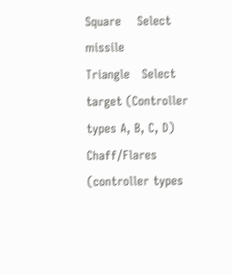Square    Select missile
Triangle   Select target (Controller types A, B, C, D)
Chaff/Flares (controller types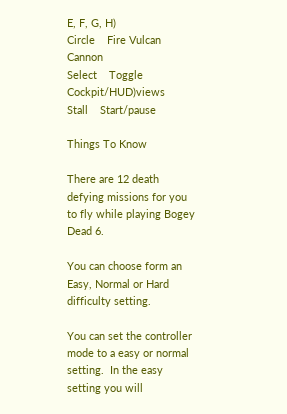E, F, G, H)
Circle    Fire Vulcan Cannon
Select    Toggle Cockpit/HUD)views
Stall    Start/pause

Things To Know

There are 12 death defying missions for you to fly while playing Bogey Dead 6.

You can choose form an Easy, Normal or Hard difficulty setting.

You can set the controller mode to a easy or normal setting.  In the easy setting you will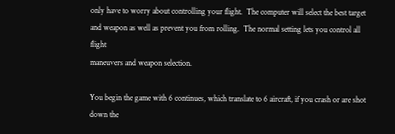only have to worry about controlling your flight.  The computer will select the best target
and weapon as well as prevent you from rolling.  The normal setting lets you control all flight
maneuvers and weapon selection.

You begin the game with 6 continues, which translate to 6 aircraft, if you crash or are shot
down the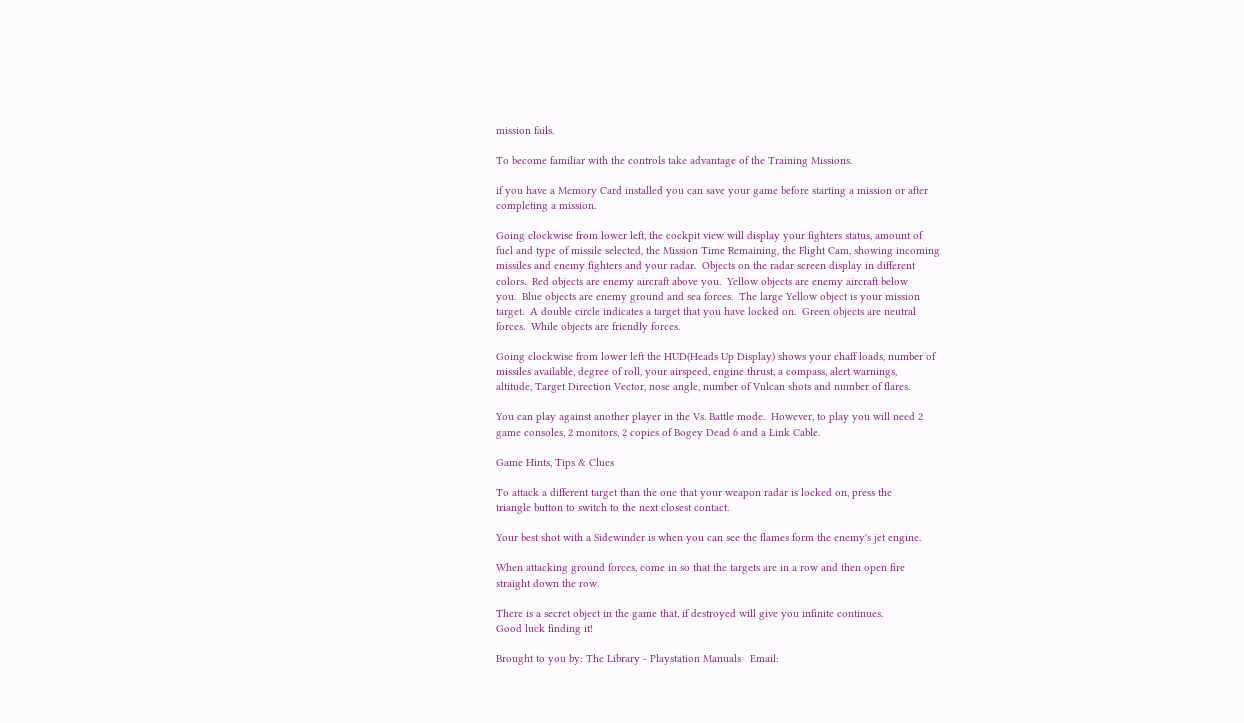mission fails.

To become familiar with the controls take advantage of the Training Missions.

if you have a Memory Card installed you can save your game before starting a mission or after
completing a mission.

Going clockwise from lower left, the cockpit view will display your fighters status, amount of
fuel and type of missile selected, the Mission Time Remaining, the Flight Cam, showing incoming
missiles and enemy fighters and your radar.  Objects on the radar screen display in different
colors.  Red objects are enemy aircraft above you.  Yellow objects are enemy aircraft below
you.  Blue objects are enemy ground and sea forces.  The large Yellow object is your mission
target.  A double circle indicates a target that you have locked on.  Green objects are neutral
forces.  While objects are friendly forces.

Going clockwise from lower left the HUD(Heads Up Display) shows your chaff loads, number of
missiles available, degree of roll, your airspeed, engine thrust, a compass, alert warnings,
altitude, Target Direction Vector, nose angle, number of Vulcan shots and number of flares.

You can play against another player in the Vs. Battle mode.  However, to play you will need 2
game consoles, 2 monitors, 2 copies of Bogey Dead 6 and a Link Cable.

Game Hints, Tips & Clues

To attack a different target than the one that your weapon radar is locked on, press the
triangle button to switch to the next closest contact.

Your best shot with a Sidewinder is when you can see the flames form the enemy's jet engine.

When attacking ground forces, come in so that the targets are in a row and then open fire
straight down the row.

There is a secret object in the game that, if destroyed will give you infinite continues.
Good luck finding it!

Brought to you by: The Library - Playstation Manuals   Email: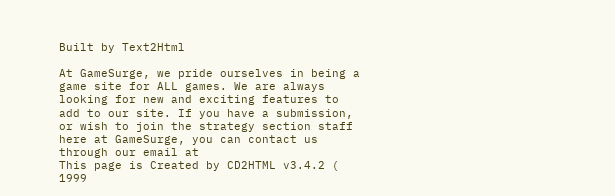Built by Text2Html

At GameSurge, we pride ourselves in being a game site for ALL games. We are always looking for new and exciting features to add to our site. If you have a submission, or wish to join the strategy section staff here at GameSurge, you can contact us through our email at
This page is Created by CD2HTML v3.4.2 ( 1999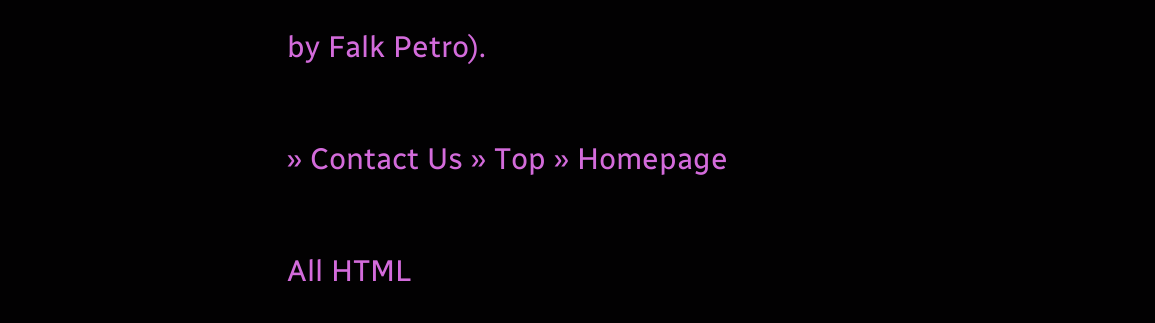by Falk Petro).

» Contact Us » Top » Homepage

All HTML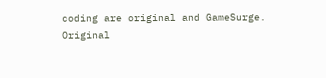coding are original and GameSurge.
Original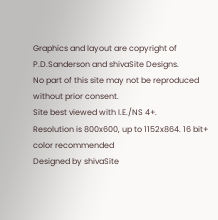Graphics and layout are copyright of P.D.Sanderson and shivaSite Designs.
No part of this site may not be reproduced without prior consent.
Site best viewed with I.E./NS 4+.
Resolution is 800x600, up to 1152x864. 16 bit+ color recommended
Designed by shivaSite